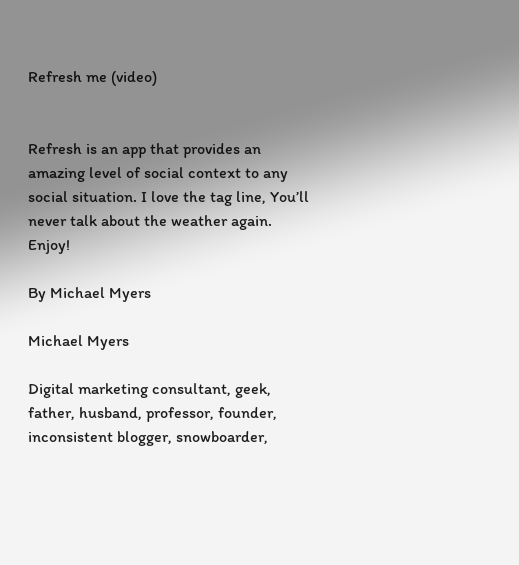Refresh me (video)


Refresh is an app that provides an amazing level of social context to any social situation. I love the tag line, You’ll never talk about the weather again. Enjoy!

By Michael Myers

Michael Myers

Digital marketing consultant, geek, father, husband, professor, founder, inconsistent blogger, snowboarder,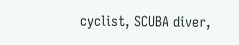cyclist, SCUBA diver,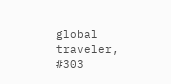global traveler, #303